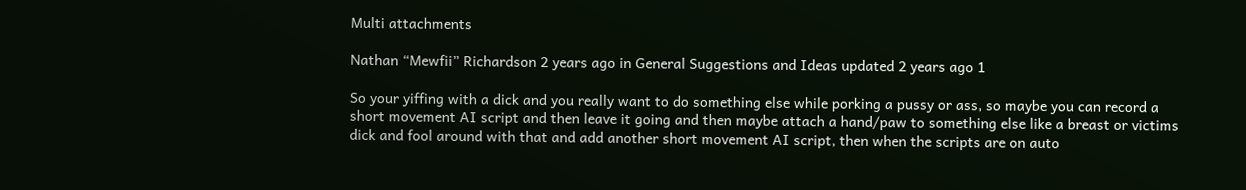Multi attachments

Nathan “Mewfii” Richardson 2 years ago in General Suggestions and Ideas updated 2 years ago 1

So your yiffing with a dick and you really want to do something else while porking a pussy or ass, so maybe you can record a short movement AI script and then leave it going and then maybe attach a hand/paw to something else like a breast or victims dick and fool around with that and add another short movement AI script, then when the scripts are on auto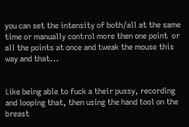you can set the intensity of both/all at the same time or manually control more then one point  or all the points at once and tweak the mouse this way and that...


Like being able to fuck a their pussy, recording and looping that, then using the hand tool on the breast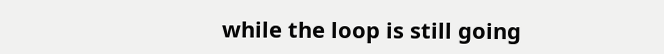while the loop is still going